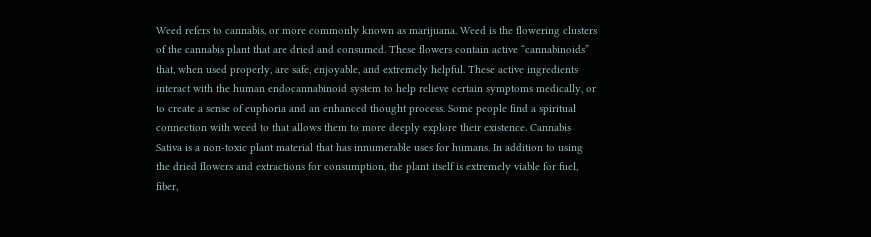Weed refers to cannabis, or more commonly known as marijuana. Weed is the flowering clusters of the cannabis plant that are dried and consumed. These flowers contain active “cannabinoids” that, when used properly, are safe, enjoyable, and extremely helpful. These active ingredients interact with the human endocannabinoid system to help relieve certain symptoms medically, or to create a sense of euphoria and an enhanced thought process. Some people find a spiritual connection with weed to that allows them to more deeply explore their existence. Cannabis Sativa is a non-toxic plant material that has innumerable uses for humans. In addition to using the dried flowers and extractions for consumption, the plant itself is extremely viable for fuel, fiber,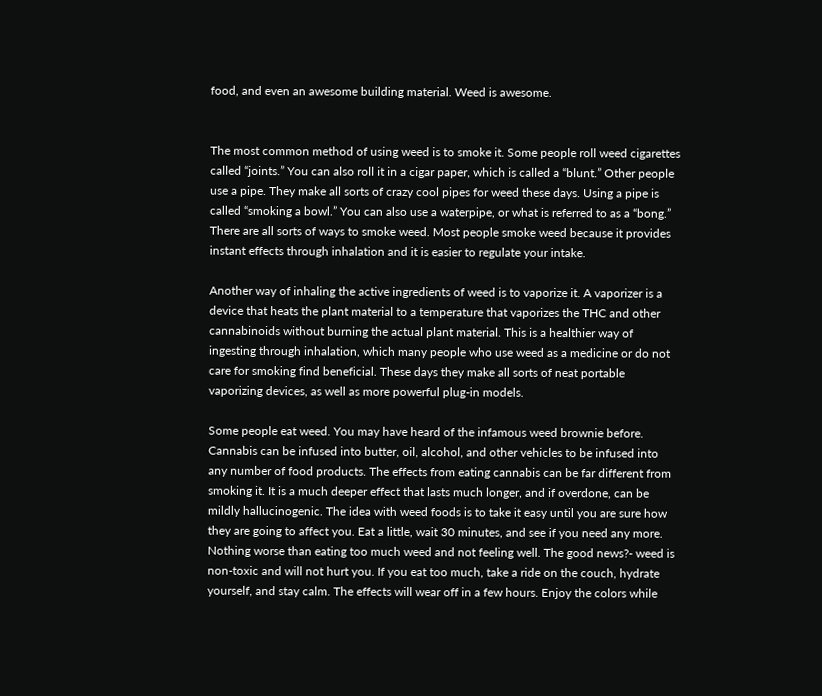food, and even an awesome building material. Weed is awesome.


The most common method of using weed is to smoke it. Some people roll weed cigarettes called “joints.” You can also roll it in a cigar paper, which is called a “blunt.” Other people use a pipe. They make all sorts of crazy cool pipes for weed these days. Using a pipe is called “smoking a bowl.” You can also use a waterpipe, or what is referred to as a “bong.” There are all sorts of ways to smoke weed. Most people smoke weed because it provides instant effects through inhalation and it is easier to regulate your intake.

Another way of inhaling the active ingredients of weed is to vaporize it. A vaporizer is a device that heats the plant material to a temperature that vaporizes the THC and other cannabinoids without burning the actual plant material. This is a healthier way of ingesting through inhalation, which many people who use weed as a medicine or do not care for smoking find beneficial. These days they make all sorts of neat portable vaporizing devices, as well as more powerful plug-in models.

Some people eat weed. You may have heard of the infamous weed brownie before. Cannabis can be infused into butter, oil, alcohol, and other vehicles to be infused into any number of food products. The effects from eating cannabis can be far different from smoking it. It is a much deeper effect that lasts much longer, and if overdone, can be mildly hallucinogenic. The idea with weed foods is to take it easy until you are sure how they are going to affect you. Eat a little, wait 30 minutes, and see if you need any more. Nothing worse than eating too much weed and not feeling well. The good news?- weed is non-toxic and will not hurt you. If you eat too much, take a ride on the couch, hydrate yourself, and stay calm. The effects will wear off in a few hours. Enjoy the colors while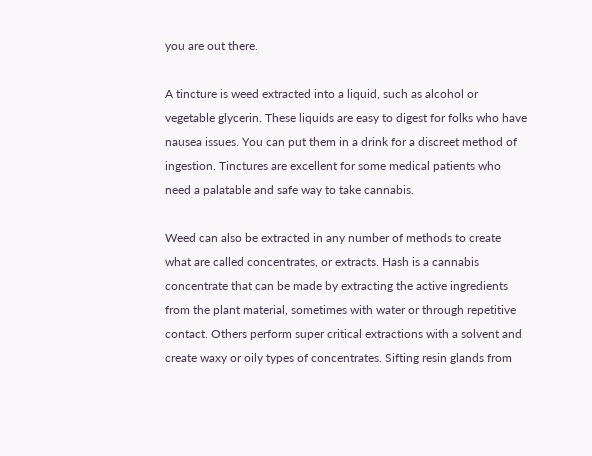you are out there.

A tincture is weed extracted into a liquid, such as alcohol or vegetable glycerin. These liquids are easy to digest for folks who have nausea issues. You can put them in a drink for a discreet method of ingestion. Tinctures are excellent for some medical patients who need a palatable and safe way to take cannabis.

Weed can also be extracted in any number of methods to create what are called concentrates, or extracts. Hash is a cannabis concentrate that can be made by extracting the active ingredients from the plant material, sometimes with water or through repetitive contact. Others perform super critical extractions with a solvent and create waxy or oily types of concentrates. Sifting resin glands from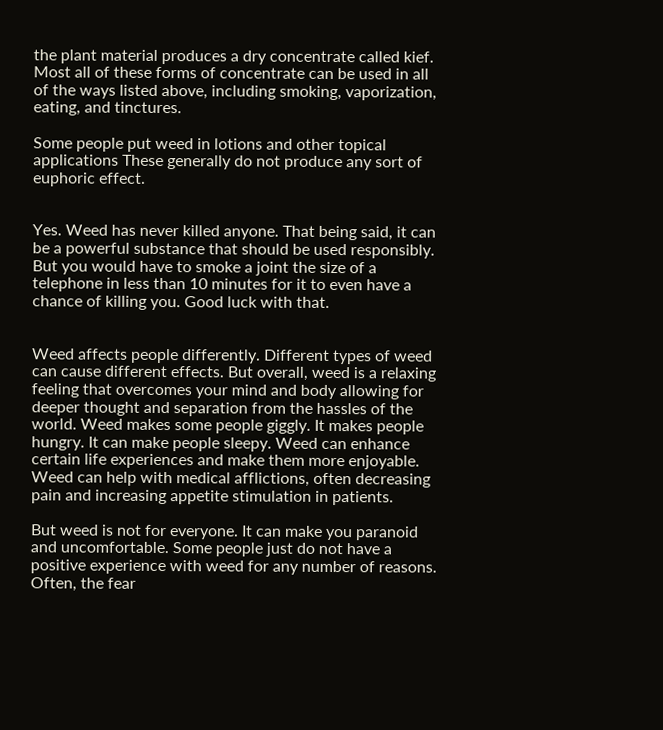the plant material produces a dry concentrate called kief. Most all of these forms of concentrate can be used in all of the ways listed above, including smoking, vaporization, eating, and tinctures.

Some people put weed in lotions and other topical applications These generally do not produce any sort of euphoric effect.


Yes. Weed has never killed anyone. That being said, it can be a powerful substance that should be used responsibly. But you would have to smoke a joint the size of a telephone in less than 10 minutes for it to even have a chance of killing you. Good luck with that.


Weed affects people differently. Different types of weed can cause different effects. But overall, weed is a relaxing feeling that overcomes your mind and body allowing for deeper thought and separation from the hassles of the world. Weed makes some people giggly. It makes people hungry. It can make people sleepy. Weed can enhance certain life experiences and make them more enjoyable. Weed can help with medical afflictions, often decreasing pain and increasing appetite stimulation in patients.

But weed is not for everyone. It can make you paranoid and uncomfortable. Some people just do not have a positive experience with weed for any number of reasons. Often, the fear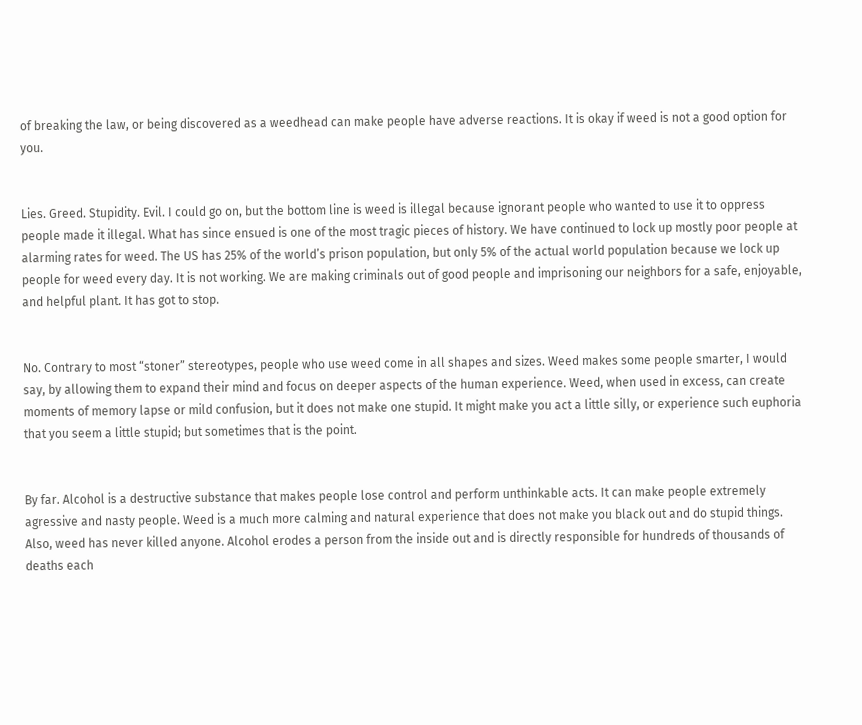of breaking the law, or being discovered as a weedhead can make people have adverse reactions. It is okay if weed is not a good option for you.


Lies. Greed. Stupidity. Evil. I could go on, but the bottom line is weed is illegal because ignorant people who wanted to use it to oppress people made it illegal. What has since ensued is one of the most tragic pieces of history. We have continued to lock up mostly poor people at alarming rates for weed. The US has 25% of the world’s prison population, but only 5% of the actual world population because we lock up people for weed every day. It is not working. We are making criminals out of good people and imprisoning our neighbors for a safe, enjoyable, and helpful plant. It has got to stop.


No. Contrary to most “stoner” stereotypes, people who use weed come in all shapes and sizes. Weed makes some people smarter, I would say, by allowing them to expand their mind and focus on deeper aspects of the human experience. Weed, when used in excess, can create moments of memory lapse or mild confusion, but it does not make one stupid. It might make you act a little silly, or experience such euphoria that you seem a little stupid; but sometimes that is the point.


By far. Alcohol is a destructive substance that makes people lose control and perform unthinkable acts. It can make people extremely agressive and nasty people. Weed is a much more calming and natural experience that does not make you black out and do stupid things. Also, weed has never killed anyone. Alcohol erodes a person from the inside out and is directly responsible for hundreds of thousands of deaths each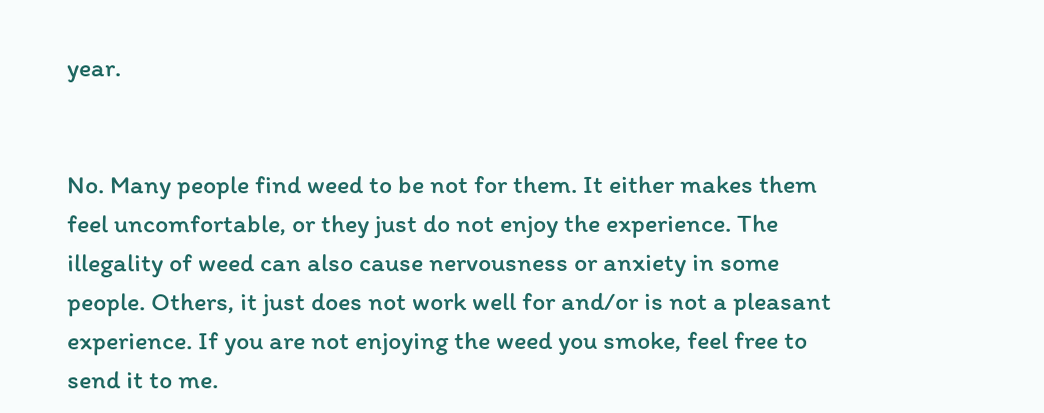year.


No. Many people find weed to be not for them. It either makes them feel uncomfortable, or they just do not enjoy the experience. The illegality of weed can also cause nervousness or anxiety in some people. Others, it just does not work well for and/or is not a pleasant experience. If you are not enjoying the weed you smoke, feel free to send it to me.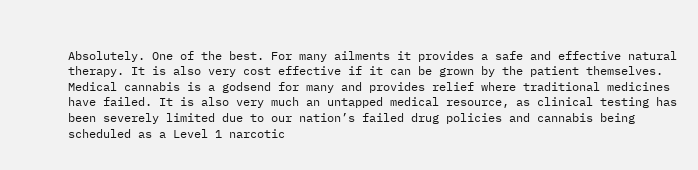Absolutely. One of the best. For many ailments it provides a safe and effective natural therapy. It is also very cost effective if it can be grown by the patient themselves. Medical cannabis is a godsend for many and provides relief where traditional medicines have failed. It is also very much an untapped medical resource, as clinical testing has been severely limited due to our nation’s failed drug policies and cannabis being scheduled as a Level 1 narcotic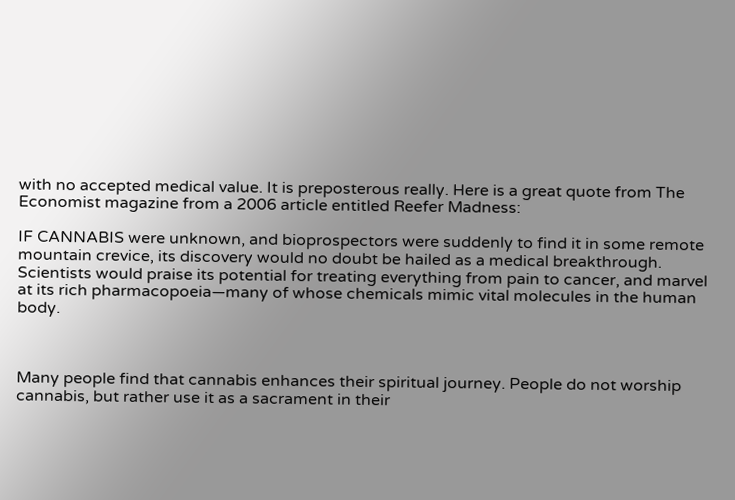with no accepted medical value. It is preposterous really. Here is a great quote from The Economist magazine from a 2006 article entitled Reefer Madness:

IF CANNABIS were unknown, and bioprospectors were suddenly to find it in some remote mountain crevice, its discovery would no doubt be hailed as a medical breakthrough. Scientists would praise its potential for treating everything from pain to cancer, and marvel at its rich pharmacopoeia—many of whose chemicals mimic vital molecules in the human body.



Many people find that cannabis enhances their spiritual journey. People do not worship cannabis, but rather use it as a sacrament in their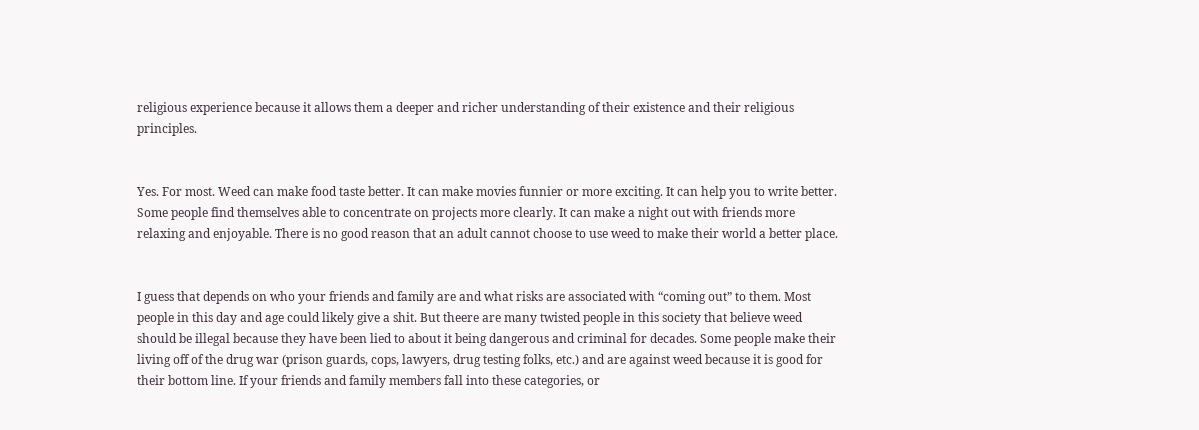religious experience because it allows them a deeper and richer understanding of their existence and their religious principles.


Yes. For most. Weed can make food taste better. It can make movies funnier or more exciting. It can help you to write better. Some people find themselves able to concentrate on projects more clearly. It can make a night out with friends more relaxing and enjoyable. There is no good reason that an adult cannot choose to use weed to make their world a better place.


I guess that depends on who your friends and family are and what risks are associated with “coming out” to them. Most people in this day and age could likely give a shit. But theere are many twisted people in this society that believe weed should be illegal because they have been lied to about it being dangerous and criminal for decades. Some people make their living off of the drug war (prison guards, cops, lawyers, drug testing folks, etc.) and are against weed because it is good for their bottom line. If your friends and family members fall into these categories, or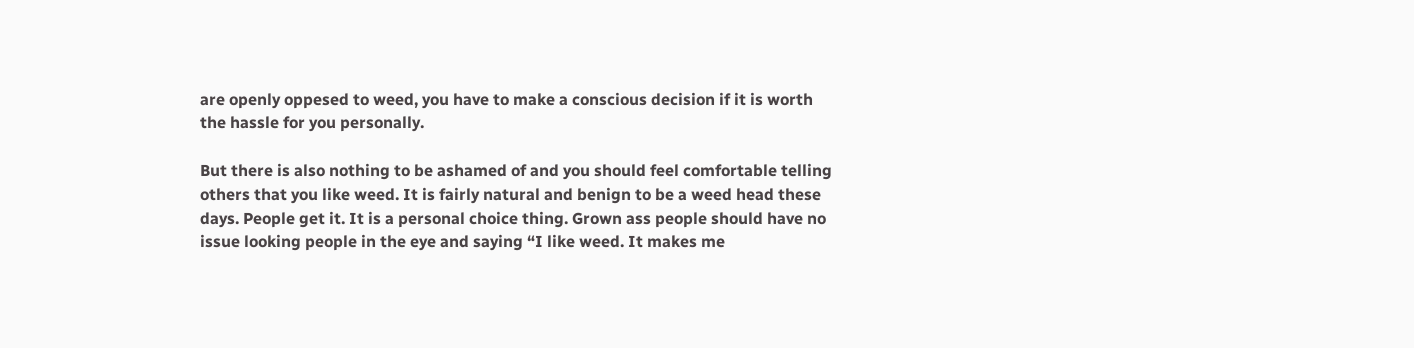are openly oppesed to weed, you have to make a conscious decision if it is worth the hassle for you personally.

But there is also nothing to be ashamed of and you should feel comfortable telling others that you like weed. It is fairly natural and benign to be a weed head these days. People get it. It is a personal choice thing. Grown ass people should have no issue looking people in the eye and saying “I like weed. It makes me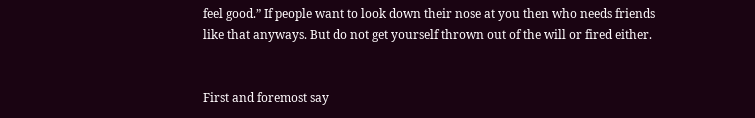feel good.” If people want to look down their nose at you then who needs friends like that anyways. But do not get yourself thrown out of the will or fired either.


First and foremost say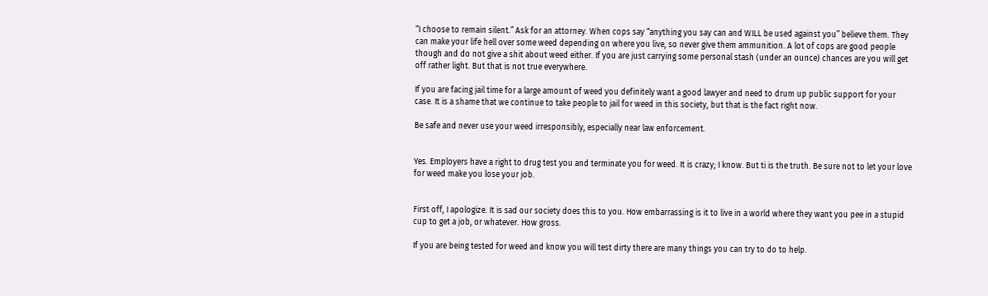“I choose to remain silent.” Ask for an attorney. When cops say “anything you say can and WILL be used against you” believe them. They can make your life hell over some weed depending on where you live, so never give them ammunition. A lot of cops are good people though and do not give a shit about weed either. If you are just carrying some personal stash (under an ounce) chances are you will get off rather light. But that is not true everywhere.

If you are facing jail time for a large amount of weed you definitely want a good lawyer and need to drum up public support for your case. It is a shame that we continue to take people to jail for weed in this society, but that is the fact right now.

Be safe and never use your weed irresponsibly, especially near law enforcement.


Yes. Employers have a right to drug test you and terminate you for weed. It is crazy; I know. But ti is the truth. Be sure not to let your love for weed make you lose your job.


First off, I apologize. It is sad our society does this to you. How embarrassing is it to live in a world where they want you pee in a stupid cup to get a job, or whatever. How gross.

If you are being tested for weed and know you will test dirty there are many things you can try to do to help.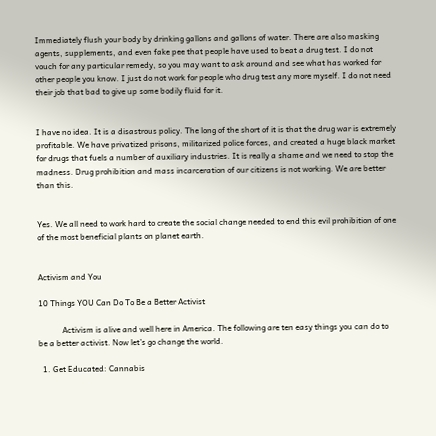Immediately flush your body by drinking gallons and gallons of water. There are also masking agents, supplements, and even fake pee that people have used to beat a drug test. I do not vouch for any particular remedy, so you may want to ask around and see what has worked for other people you know. I just do not work for people who drug test any more myself. I do not need their job that bad to give up some bodily fluid for it.


I have no idea. It is a disastrous policy. The long of the short of it is that the drug war is extremely profitable. We have privatized prisons, militarized police forces, and created a huge black market for drugs that fuels a number of auxiliary industries. It is really a shame and we need to stop the madness. Drug prohibition and mass incarceration of our citizens is not working. We are better than this.


Yes. We all need to work hard to create the social change needed to end this evil prohibition of one of the most beneficial plants on planet earth.


Activism and You

10 Things YOU Can Do To Be a Better Activist

            Activism is alive and well here in America. The following are ten easy things you can do to be a better activist. Now let’s go change the world.

  1. Get Educated: Cannabis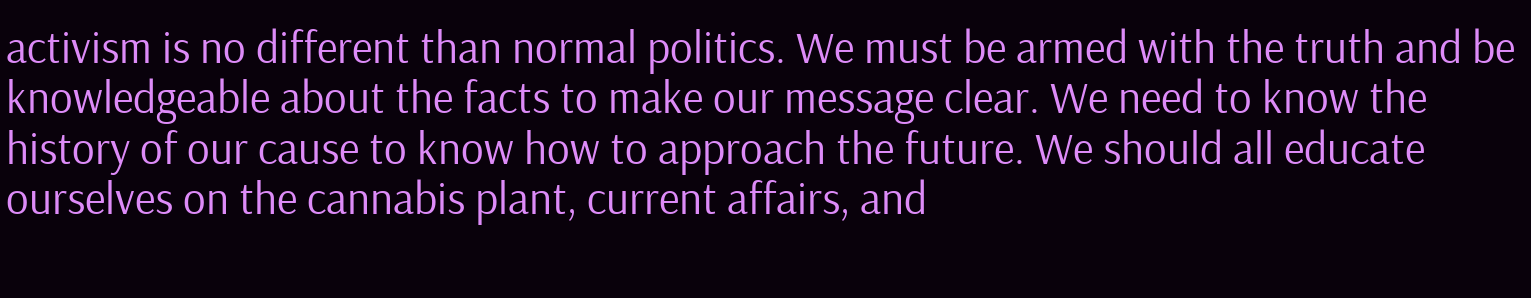activism is no different than normal politics. We must be armed with the truth and be knowledgeable about the facts to make our message clear. We need to know the history of our cause to know how to approach the future. We should all educate ourselves on the cannabis plant, current affairs, and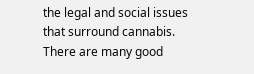the legal and social issues that surround cannabis. There are many good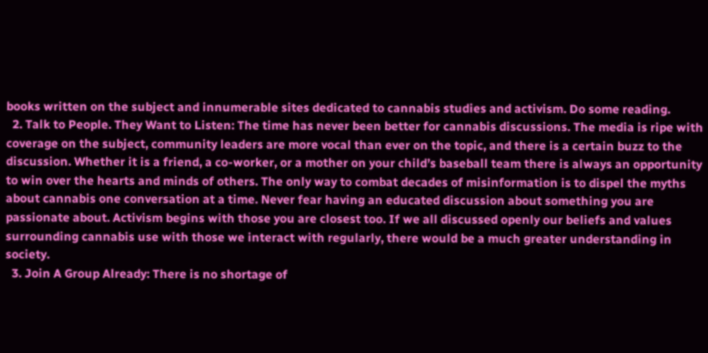books written on the subject and innumerable sites dedicated to cannabis studies and activism. Do some reading.
  2. Talk to People. They Want to Listen: The time has never been better for cannabis discussions. The media is ripe with coverage on the subject, community leaders are more vocal than ever on the topic, and there is a certain buzz to the discussion. Whether it is a friend, a co-worker, or a mother on your child’s baseball team there is always an opportunity to win over the hearts and minds of others. The only way to combat decades of misinformation is to dispel the myths about cannabis one conversation at a time. Never fear having an educated discussion about something you are passionate about. Activism begins with those you are closest too. If we all discussed openly our beliefs and values surrounding cannabis use with those we interact with regularly, there would be a much greater understanding in society.
  3. Join A Group Already: There is no shortage of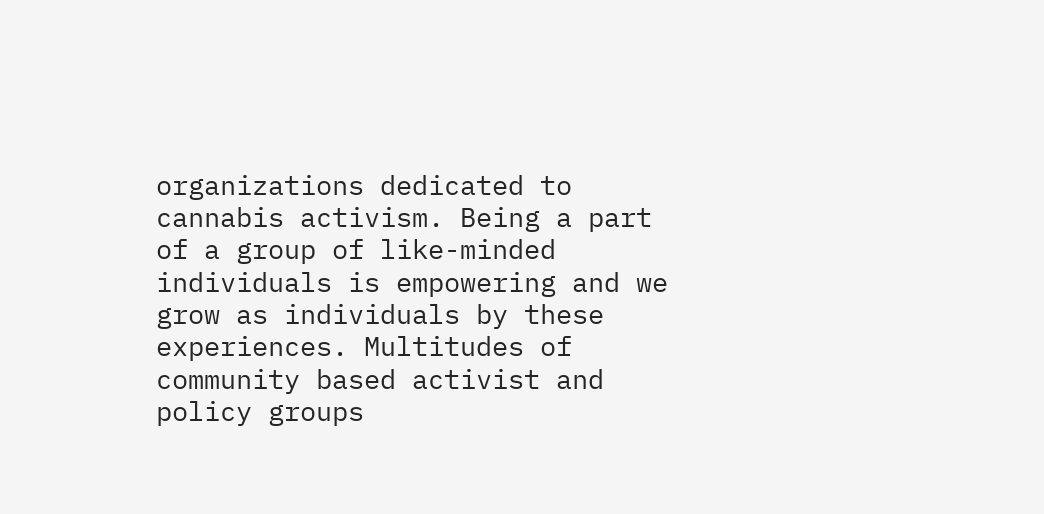organizations dedicated to cannabis activism. Being a part of a group of like-minded individuals is empowering and we grow as individuals by these experiences. Multitudes of community based activist and policy groups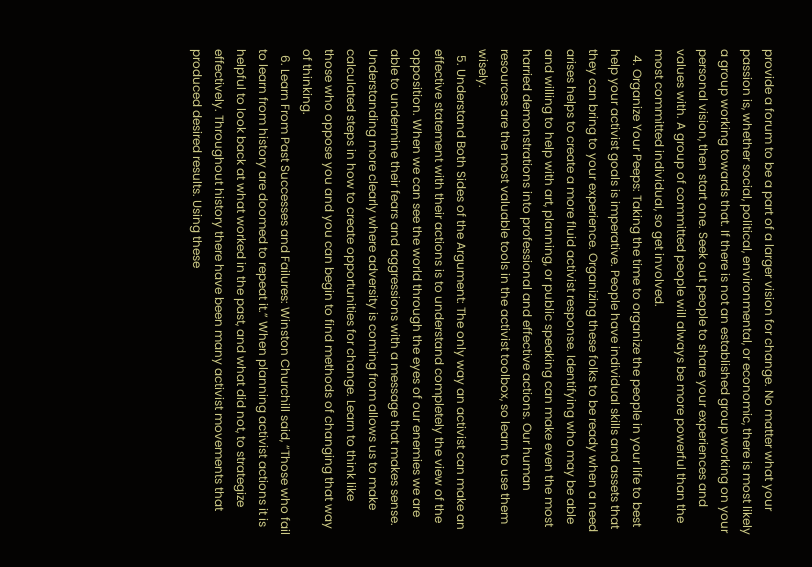provide a forum to be a part of a larger vision for change. No matter what your passion is, whether social, political, environmental, or economic, there is most likely a group working towards that. If there is not an established group working on your personal vision, then start one. Seek out people to share your experiences and values with. A group of committed people will always be more powerful than the most committed individual, so get involved.
  4. Organize Your Peeps: Taking the time to organize the people in your life to best help your activist goals is imperative. People have individual skills and assets that they can bring to your experience. Organizing these folks to be ready when a need arises helps to create a more fluid activist response. Identifying who may be able and willing to help with art, planning, or public speaking can make even the most harried demonstrations into professional and effective actions. Our human resources are the most valuable tools in the activist toolbox, so learn to use them wisely.
  5. Understand Both Sides of the Argument: The only way an activist can make an effective statement with their actions is to understand completely the view of the opposition. When we can see the world through the eyes of our enemies we are able to undermine their fears and aggressions with a message that makes sense. Understanding more clearly where adversity is coming from allows us to make calculated steps in how to create opportunities for change. Learn to think like those who oppose you and you can begin to find methods of changing that way of thinking.
  6. Learn From Past Successes and Failures: Winston Churchill said, “Those who fail to learn from history are doomed to repeat it.” When planning activist actions it is helpful to look back at what worked in the past, and what did not, to strategize effectively. Throughout history there have been many activist movements that produced desired results. Using these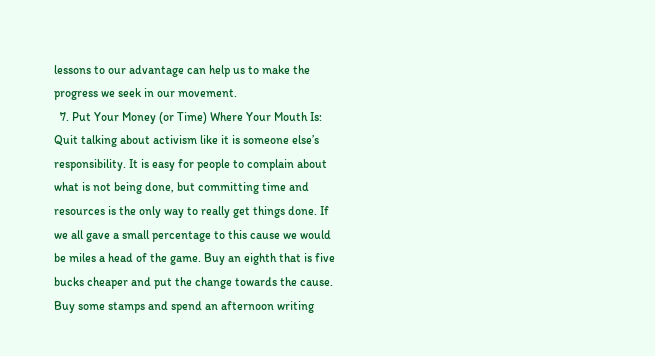lessons to our advantage can help us to make the progress we seek in our movement.
  7. Put Your Money (or Time) Where Your Mouth Is: Quit talking about activism like it is someone else’s responsibility. It is easy for people to complain about what is not being done, but committing time and resources is the only way to really get things done. If we all gave a small percentage to this cause we would be miles a head of the game. Buy an eighth that is five bucks cheaper and put the change towards the cause. Buy some stamps and spend an afternoon writing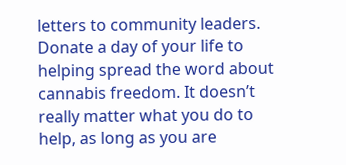letters to community leaders. Donate a day of your life to helping spread the word about cannabis freedom. It doesn’t really matter what you do to help, as long as you are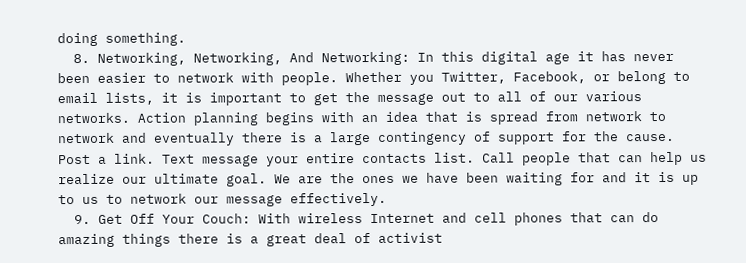doing something.
  8. Networking, Networking, And Networking: In this digital age it has never been easier to network with people. Whether you Twitter, Facebook, or belong to email lists, it is important to get the message out to all of our various networks. Action planning begins with an idea that is spread from network to network and eventually there is a large contingency of support for the cause. Post a link. Text message your entire contacts list. Call people that can help us realize our ultimate goal. We are the ones we have been waiting for and it is up to us to network our message effectively.
  9. Get Off Your Couch: With wireless Internet and cell phones that can do amazing things there is a great deal of activist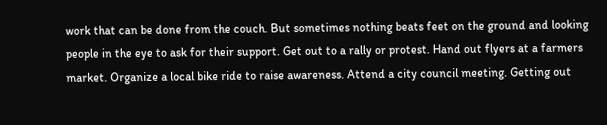work that can be done from the couch. But sometimes nothing beats feet on the ground and looking people in the eye to ask for their support. Get out to a rally or protest. Hand out flyers at a farmers market. Organize a local bike ride to raise awareness. Attend a city council meeting. Getting out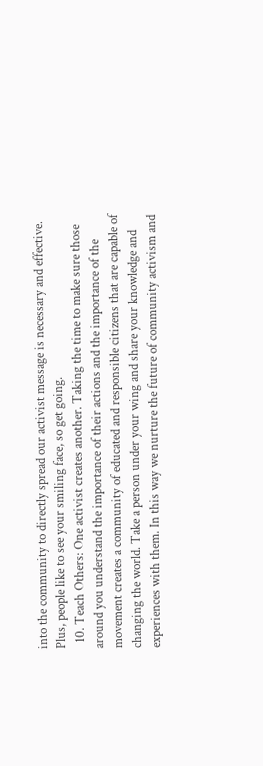into the community to directly spread our activist message is necessary and effective. Plus, people like to see your smiling face, so get going.
  10. Teach Others: One activist creates another. Taking the time to make sure those around you understand the importance of their actions and the importance of the movement creates a community of educated and responsible citizens that are capable of changing the world. Take a person under your wing and share your knowledge and experiences with them. In this way we nurture the future of community activism and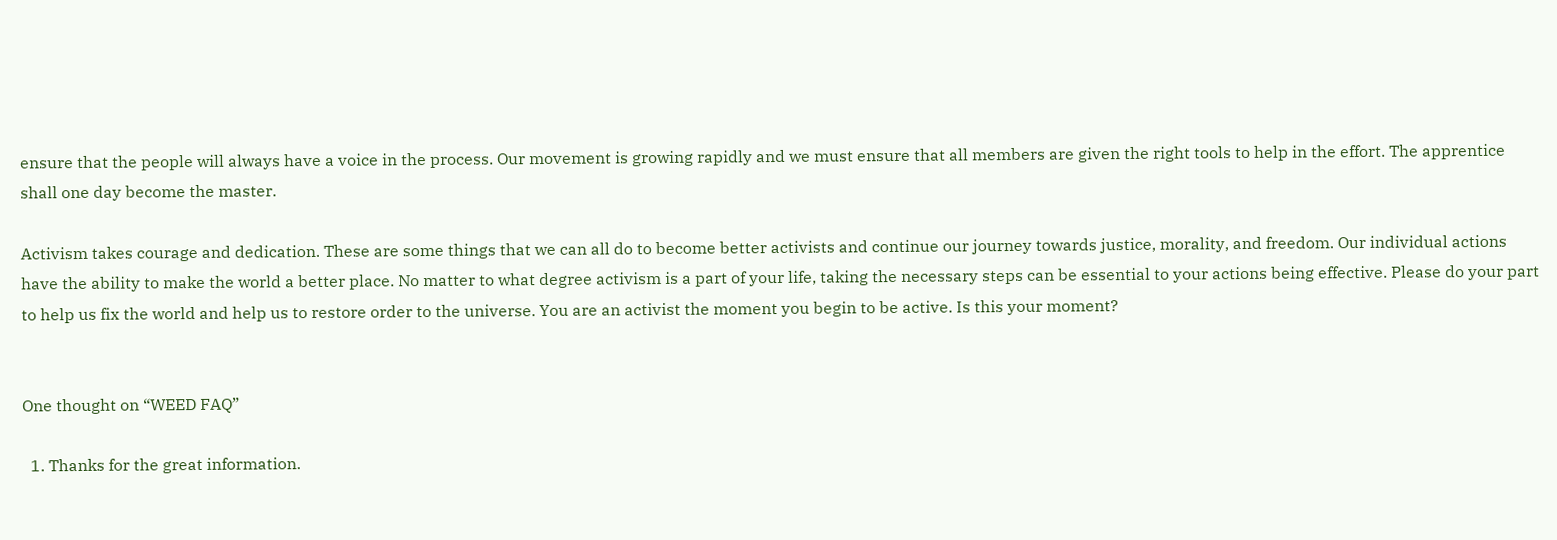ensure that the people will always have a voice in the process. Our movement is growing rapidly and we must ensure that all members are given the right tools to help in the effort. The apprentice shall one day become the master.

Activism takes courage and dedication. These are some things that we can all do to become better activists and continue our journey towards justice, morality, and freedom. Our individual actions have the ability to make the world a better place. No matter to what degree activism is a part of your life, taking the necessary steps can be essential to your actions being effective. Please do your part to help us fix the world and help us to restore order to the universe. You are an activist the moment you begin to be active. Is this your moment?


One thought on “WEED FAQ”

  1. Thanks for the great information.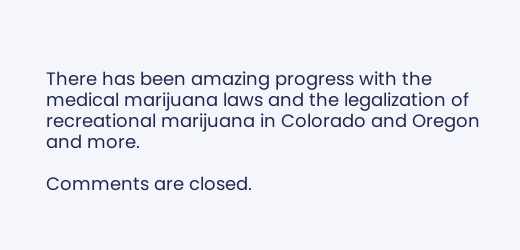There has been amazing progress with the medical marijuana laws and the legalization of recreational marijuana in Colorado and Oregon and more.

Comments are closed.